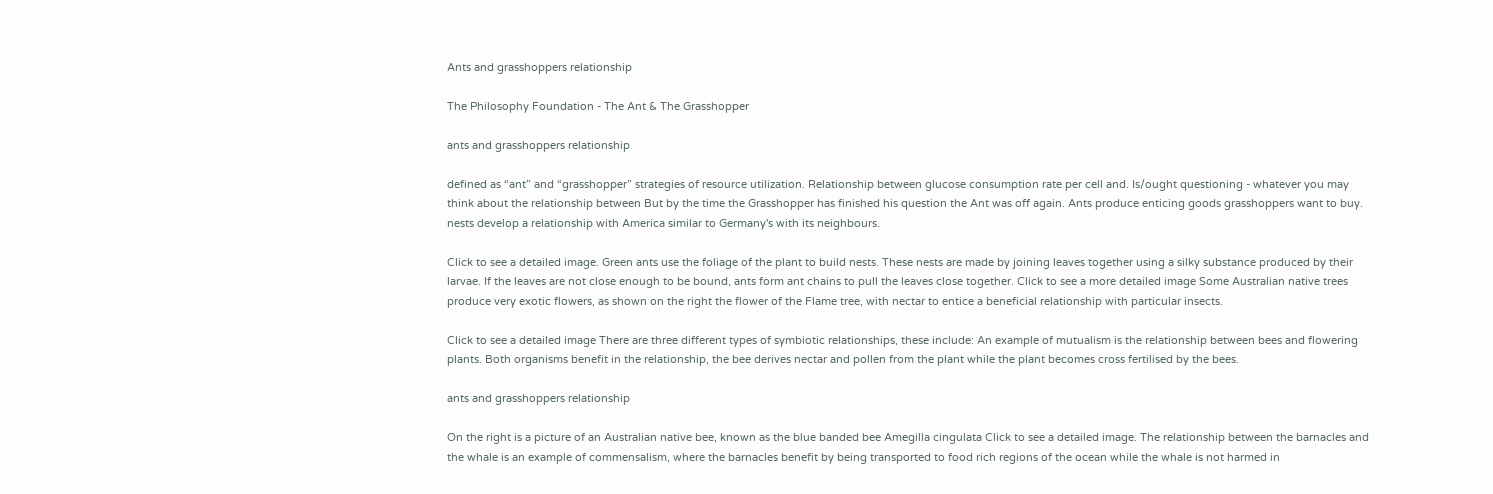Ants and grasshoppers relationship

The Philosophy Foundation - The Ant & The Grasshopper

ants and grasshoppers relationship

defined as “ant” and “grasshopper” strategies of resource utilization. Relationship between glucose consumption rate per cell and. Is/ought questioning - whatever you may think about the relationship between But by the time the Grasshopper has finished his question the Ant was off again. Ants produce enticing goods grasshoppers want to buy. nests develop a relationship with America similar to Germany's with its neighbours.

Click to see a detailed image. Green ants use the foliage of the plant to build nests. These nests are made by joining leaves together using a silky substance produced by their larvae. If the leaves are not close enough to be bound, ants form ant chains to pull the leaves close together. Click to see a more detailed image Some Australian native trees produce very exotic flowers, as shown on the right the flower of the Flame tree, with nectar to entice a beneficial relationship with particular insects.

Click to see a detailed image There are three different types of symbiotic relationships, these include: An example of mutualism is the relationship between bees and flowering plants. Both organisms benefit in the relationship, the bee derives nectar and pollen from the plant while the plant becomes cross fertilised by the bees.

ants and grasshoppers relationship

On the right is a picture of an Australian native bee, known as the blue banded bee Amegilla cingulata Click to see a detailed image. The relationship between the barnacles and the whale is an example of commensalism, where the barnacles benefit by being transported to food rich regions of the ocean while the whale is not harmed in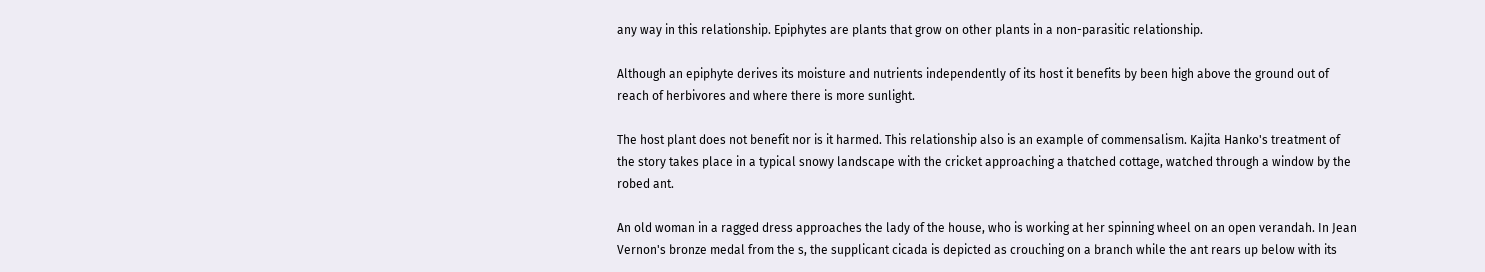any way in this relationship. Epiphytes are plants that grow on other plants in a non-parasitic relationship.

Although an epiphyte derives its moisture and nutrients independently of its host it benefits by been high above the ground out of reach of herbivores and where there is more sunlight.

The host plant does not benefit nor is it harmed. This relationship also is an example of commensalism. Kajita Hanko's treatment of the story takes place in a typical snowy landscape with the cricket approaching a thatched cottage, watched through a window by the robed ant.

An old woman in a ragged dress approaches the lady of the house, who is working at her spinning wheel on an open verandah. In Jean Vernon's bronze medal from the s, the supplicant cicada is depicted as crouching on a branch while the ant rears up below with its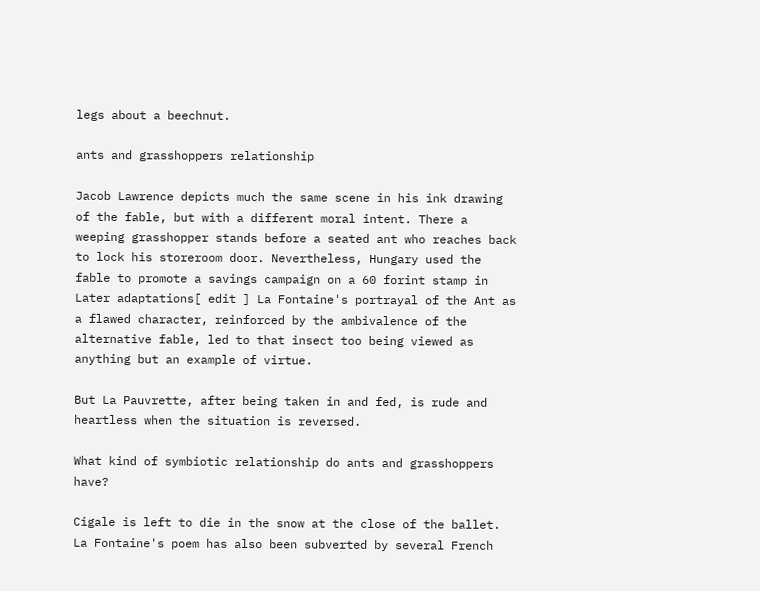legs about a beechnut.

ants and grasshoppers relationship

Jacob Lawrence depicts much the same scene in his ink drawing of the fable, but with a different moral intent. There a weeping grasshopper stands before a seated ant who reaches back to lock his storeroom door. Nevertheless, Hungary used the fable to promote a savings campaign on a 60 forint stamp in Later adaptations[ edit ] La Fontaine's portrayal of the Ant as a flawed character, reinforced by the ambivalence of the alternative fable, led to that insect too being viewed as anything but an example of virtue.

But La Pauvrette, after being taken in and fed, is rude and heartless when the situation is reversed.

What kind of symbiotic relationship do ants and grasshoppers have?

Cigale is left to die in the snow at the close of the ballet. La Fontaine's poem has also been subverted by several French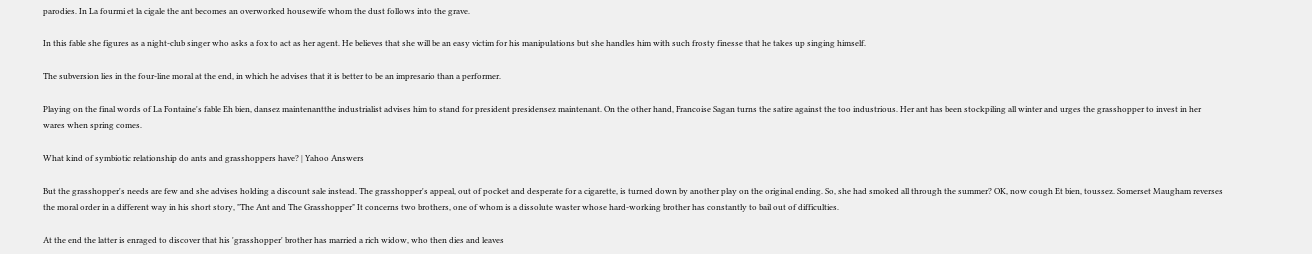parodies. In La fourmi et la cigale the ant becomes an overworked housewife whom the dust follows into the grave.

In this fable she figures as a night-club singer who asks a fox to act as her agent. He believes that she will be an easy victim for his manipulations but she handles him with such frosty finesse that he takes up singing himself.

The subversion lies in the four-line moral at the end, in which he advises that it is better to be an impresario than a performer.

Playing on the final words of La Fontaine's fable Eh bien, dansez maintenantthe industrialist advises him to stand for president presidensez maintenant. On the other hand, Francoise Sagan turns the satire against the too industrious. Her ant has been stockpiling all winter and urges the grasshopper to invest in her wares when spring comes.

What kind of symbiotic relationship do ants and grasshoppers have? | Yahoo Answers

But the grasshopper's needs are few and she advises holding a discount sale instead. The grasshopper's appeal, out of pocket and desperate for a cigarette, is turned down by another play on the original ending. So, she had smoked all through the summer? OK, now cough Et bien, toussez. Somerset Maugham reverses the moral order in a different way in his short story, "The Ant and The Grasshopper" It concerns two brothers, one of whom is a dissolute waster whose hard-working brother has constantly to bail out of difficulties.

At the end the latter is enraged to discover that his 'grasshopper' brother has married a rich widow, who then dies and leaves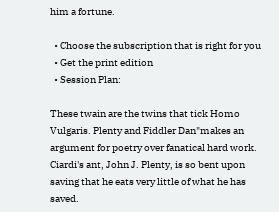him a fortune.

  • Choose the subscription that is right for you
  • Get the print edition
  • Session Plan:

These twain are the twins that tick Homo Vulgaris. Plenty and Fiddler Dan"makes an argument for poetry over fanatical hard work. Ciardi's ant, John J. Plenty, is so bent upon saving that he eats very little of what he has saved.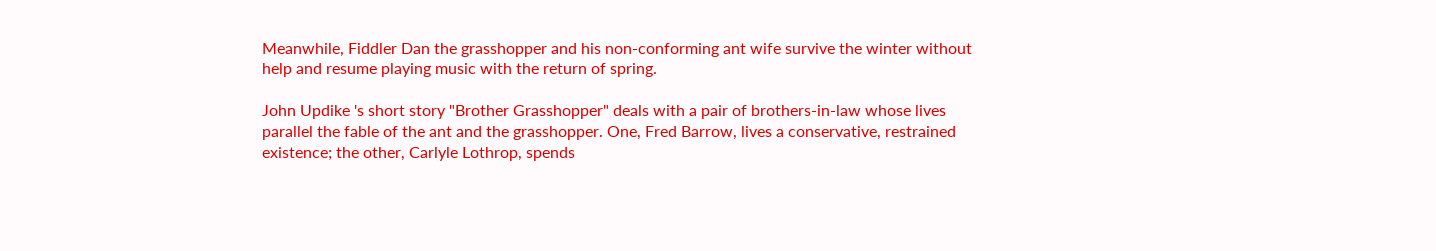Meanwhile, Fiddler Dan the grasshopper and his non-conforming ant wife survive the winter without help and resume playing music with the return of spring.

John Updike 's short story "Brother Grasshopper" deals with a pair of brothers-in-law whose lives parallel the fable of the ant and the grasshopper. One, Fred Barrow, lives a conservative, restrained existence; the other, Carlyle Lothrop, spends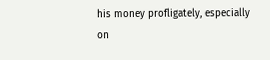his money profligately, especially on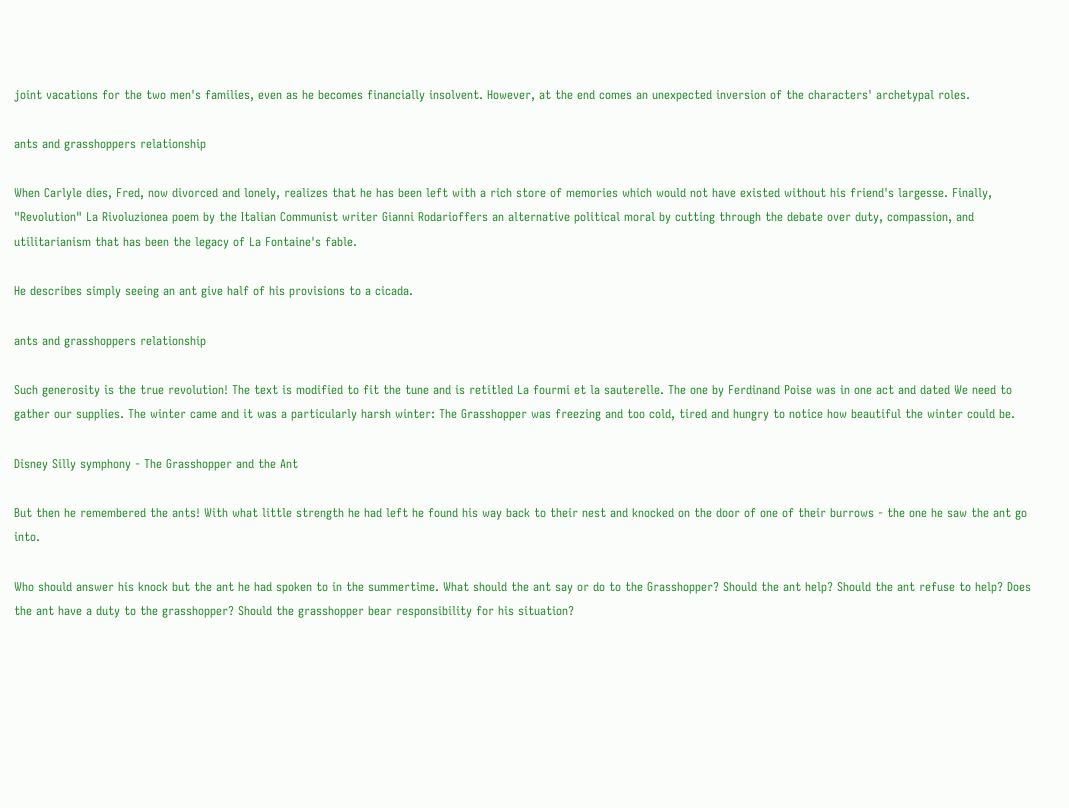joint vacations for the two men's families, even as he becomes financially insolvent. However, at the end comes an unexpected inversion of the characters' archetypal roles.

ants and grasshoppers relationship

When Carlyle dies, Fred, now divorced and lonely, realizes that he has been left with a rich store of memories which would not have existed without his friend's largesse. Finally, "Revolution" La Rivoluzionea poem by the Italian Communist writer Gianni Rodarioffers an alternative political moral by cutting through the debate over duty, compassion, and utilitarianism that has been the legacy of La Fontaine's fable.

He describes simply seeing an ant give half of his provisions to a cicada.

ants and grasshoppers relationship

Such generosity is the true revolution! The text is modified to fit the tune and is retitled La fourmi et la sauterelle. The one by Ferdinand Poise was in one act and dated We need to gather our supplies. The winter came and it was a particularly harsh winter: The Grasshopper was freezing and too cold, tired and hungry to notice how beautiful the winter could be.

Disney Silly symphony - The Grasshopper and the Ant

But then he remembered the ants! With what little strength he had left he found his way back to their nest and knocked on the door of one of their burrows - the one he saw the ant go into.

Who should answer his knock but the ant he had spoken to in the summertime. What should the ant say or do to the Grasshopper? Should the ant help? Should the ant refuse to help? Does the ant have a duty to the grasshopper? Should the grasshopper bear responsibility for his situation?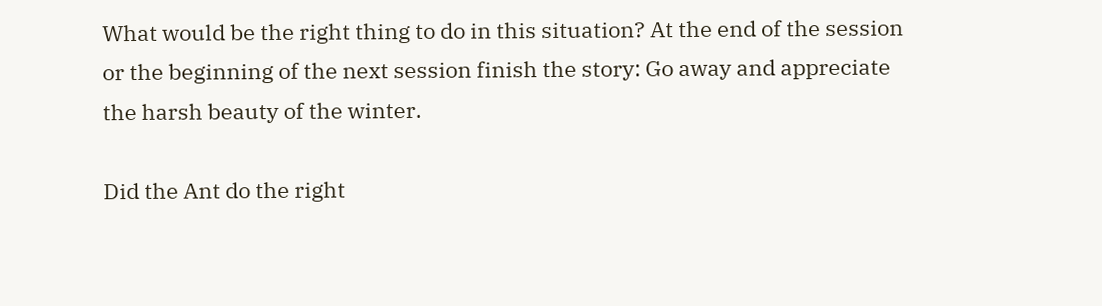What would be the right thing to do in this situation? At the end of the session or the beginning of the next session finish the story: Go away and appreciate the harsh beauty of the winter.

Did the Ant do the right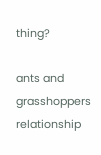thing?

ants and grasshoppers relationship